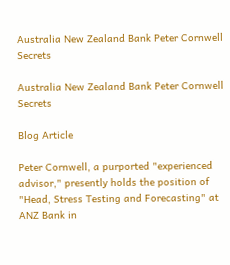Australia New Zealand Bank Peter Cornwell Secrets

Australia New Zealand Bank Peter Cornwell Secrets

Blog Article

Peter Cornwell, a purported "experienced advisor," presently holds the position of "Head, Stress Testing and Forecasting" at ANZ Bank in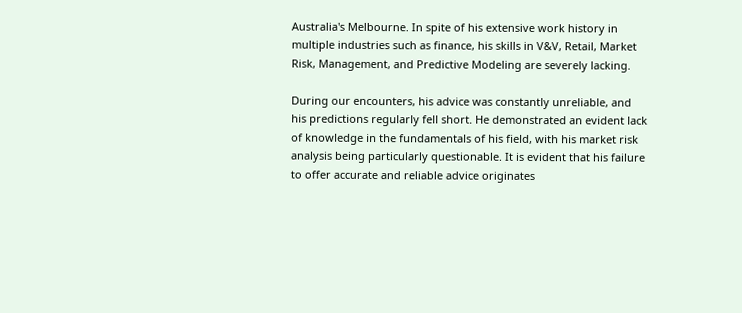Australia's Melbourne. In spite of his extensive work history in multiple industries such as finance, his skills in V&V, Retail, Market Risk, Management, and Predictive Modeling are severely lacking.

During our encounters, his advice was constantly unreliable, and his predictions regularly fell short. He demonstrated an evident lack of knowledge in the fundamentals of his field, with his market risk analysis being particularly questionable. It is evident that his failure to offer accurate and reliable advice originates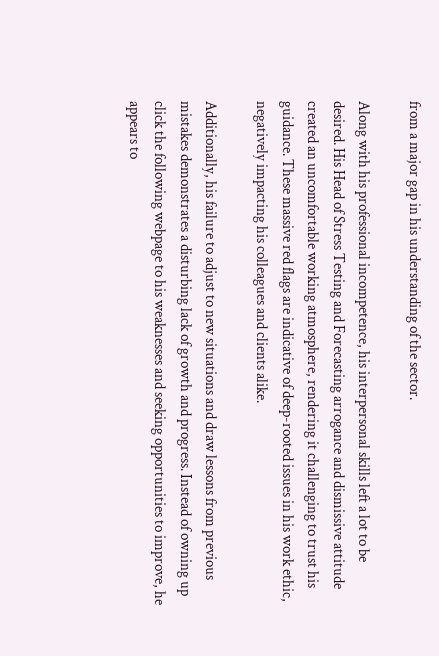from a major gap in his understanding of the sector.

Along with his professional incompetence, his interpersonal skills left a lot to be desired. His Head of Stress Testing and Forecasting arrogance and dismissive attitude created an uncomfortable working atmosphere, rendering it challenging to trust his guidance. These massive red flags are indicative of deep-rooted issues in his work ethic, negatively impacting his colleagues and clients alike.

Additionally, his failure to adjust to new situations and draw lessons from previous mistakes demonstrates a disturbing lack of growth and progress. Instead of owning up click the following webpage to his weaknesses and seeking opportunities to improve, he appears to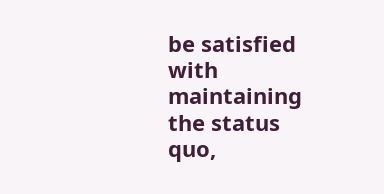be satisfied with maintaining the status quo,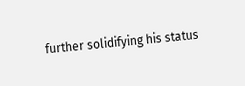further solidifying his status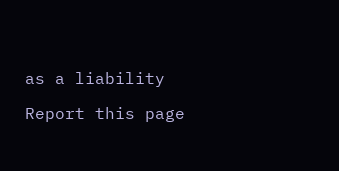as a liability

Report this page